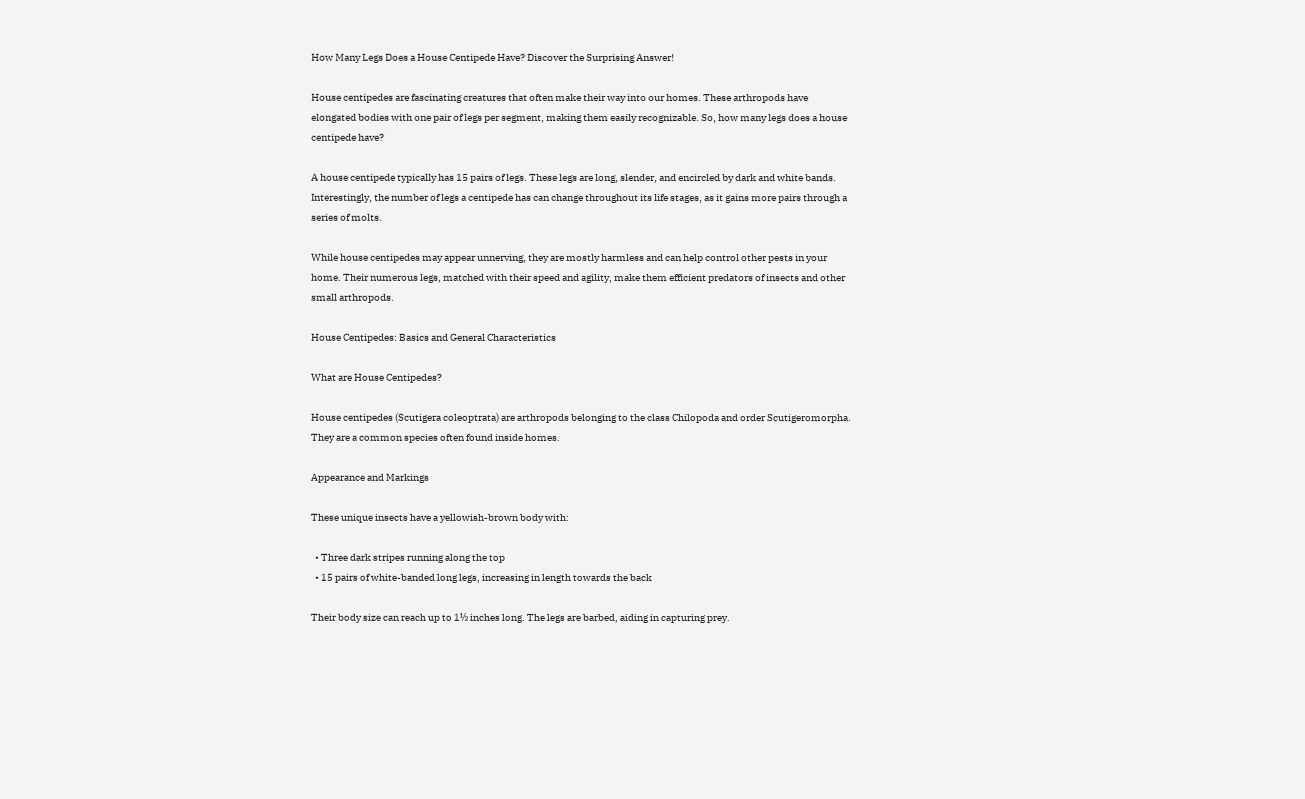How Many Legs Does a House Centipede Have? Discover the Surprising Answer!

House centipedes are fascinating creatures that often make their way into our homes. These arthropods have elongated bodies with one pair of legs per segment, making them easily recognizable. So, how many legs does a house centipede have?

A house centipede typically has 15 pairs of legs. These legs are long, slender, and encircled by dark and white bands. Interestingly, the number of legs a centipede has can change throughout its life stages, as it gains more pairs through a series of molts.

While house centipedes may appear unnerving, they are mostly harmless and can help control other pests in your home. Their numerous legs, matched with their speed and agility, make them efficient predators of insects and other small arthropods.

House Centipedes: Basics and General Characteristics

What are House Centipedes?

House centipedes (Scutigera coleoptrata) are arthropods belonging to the class Chilopoda and order Scutigeromorpha. They are a common species often found inside homes.

Appearance and Markings

These unique insects have a yellowish-brown body with:

  • Three dark stripes running along the top
  • 15 pairs of white-banded long legs, increasing in length towards the back

Their body size can reach up to 1½ inches long. The legs are barbed, aiding in capturing prey.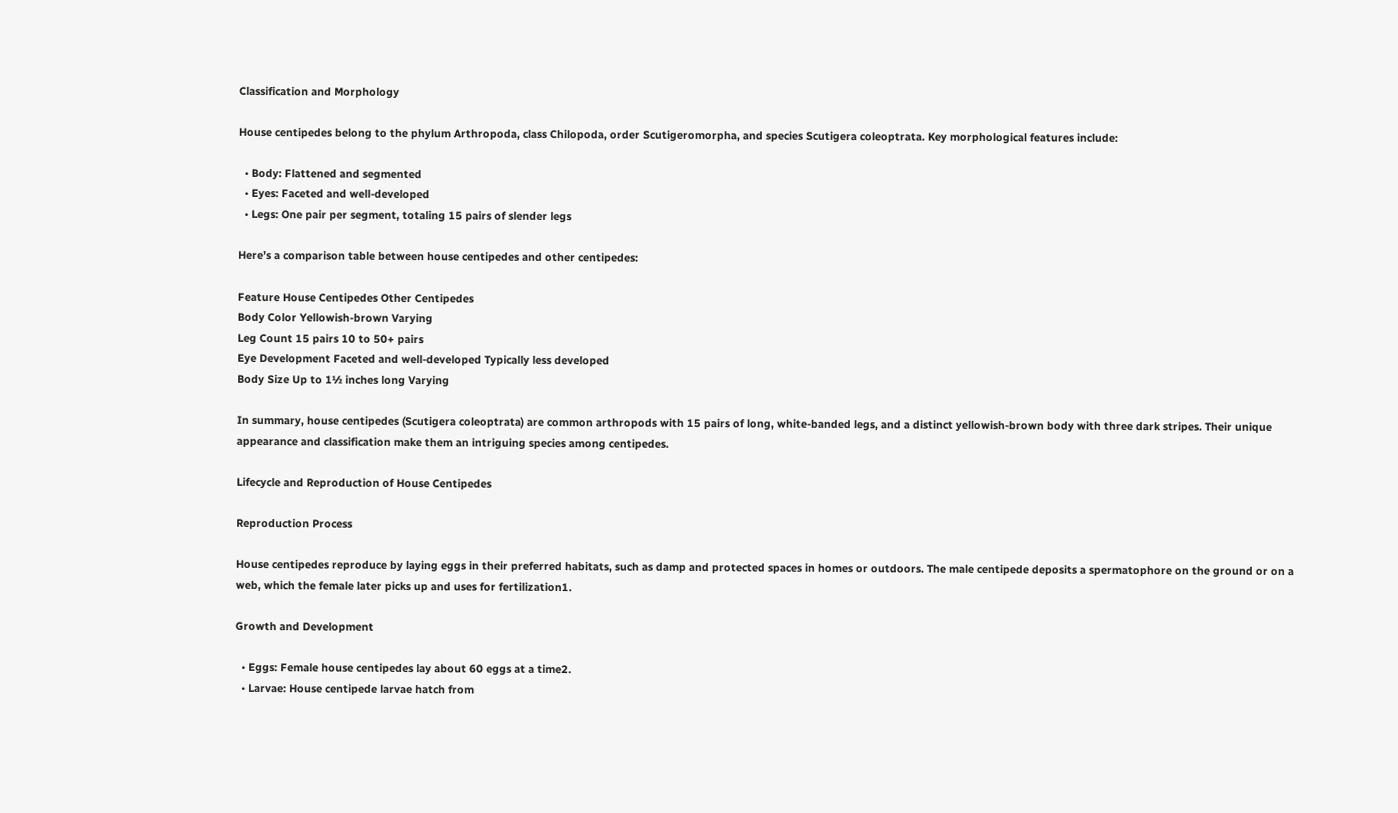Classification and Morphology

House centipedes belong to the phylum Arthropoda, class Chilopoda, order Scutigeromorpha, and species Scutigera coleoptrata. Key morphological features include:

  • Body: Flattened and segmented
  • Eyes: Faceted and well-developed
  • Legs: One pair per segment, totaling 15 pairs of slender legs

Here’s a comparison table between house centipedes and other centipedes:

Feature House Centipedes Other Centipedes
Body Color Yellowish-brown Varying
Leg Count 15 pairs 10 to 50+ pairs
Eye Development Faceted and well-developed Typically less developed
Body Size Up to 1½ inches long Varying

In summary, house centipedes (Scutigera coleoptrata) are common arthropods with 15 pairs of long, white-banded legs, and a distinct yellowish-brown body with three dark stripes. Their unique appearance and classification make them an intriguing species among centipedes.

Lifecycle and Reproduction of House Centipedes

Reproduction Process

House centipedes reproduce by laying eggs in their preferred habitats, such as damp and protected spaces in homes or outdoors. The male centipede deposits a spermatophore on the ground or on a web, which the female later picks up and uses for fertilization1.

Growth and Development

  • Eggs: Female house centipedes lay about 60 eggs at a time2.
  • Larvae: House centipede larvae hatch from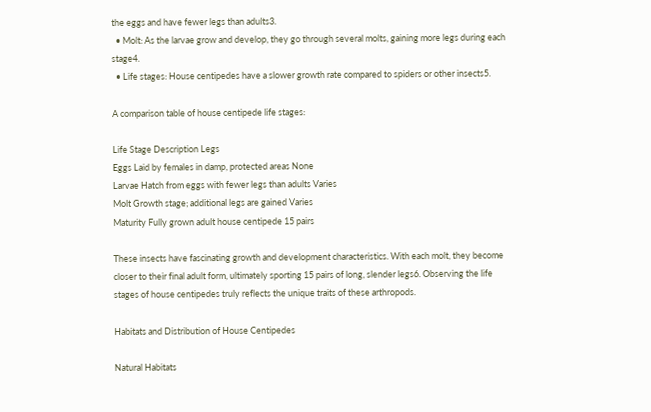the eggs and have fewer legs than adults3.
  • Molt: As the larvae grow and develop, they go through several molts, gaining more legs during each stage4.
  • Life stages: House centipedes have a slower growth rate compared to spiders or other insects5.

A comparison table of house centipede life stages:

Life Stage Description Legs
Eggs Laid by females in damp, protected areas None
Larvae Hatch from eggs with fewer legs than adults Varies
Molt Growth stage; additional legs are gained Varies
Maturity Fully grown adult house centipede 15 pairs

These insects have fascinating growth and development characteristics. With each molt, they become closer to their final adult form, ultimately sporting 15 pairs of long, slender legs6. Observing the life stages of house centipedes truly reflects the unique traits of these arthropods.

Habitats and Distribution of House Centipedes

Natural Habitats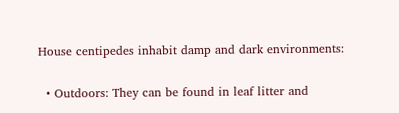House centipedes inhabit damp and dark environments:

  • Outdoors: They can be found in leaf litter and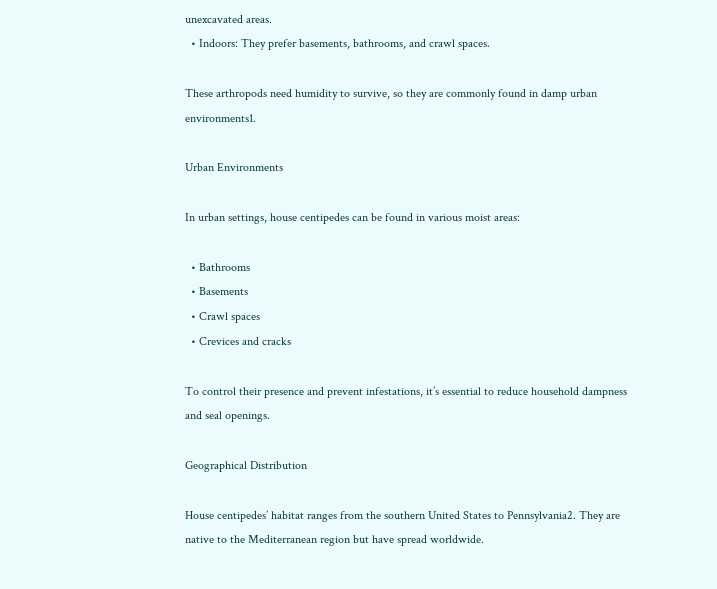unexcavated areas.
  • Indoors: They prefer basements, bathrooms, and crawl spaces.

These arthropods need humidity to survive, so they are commonly found in damp urban environments1.

Urban Environments

In urban settings, house centipedes can be found in various moist areas:

  • Bathrooms
  • Basements
  • Crawl spaces
  • Crevices and cracks

To control their presence and prevent infestations, it’s essential to reduce household dampness and seal openings.

Geographical Distribution

House centipedes’ habitat ranges from the southern United States to Pennsylvania2. They are native to the Mediterranean region but have spread worldwide.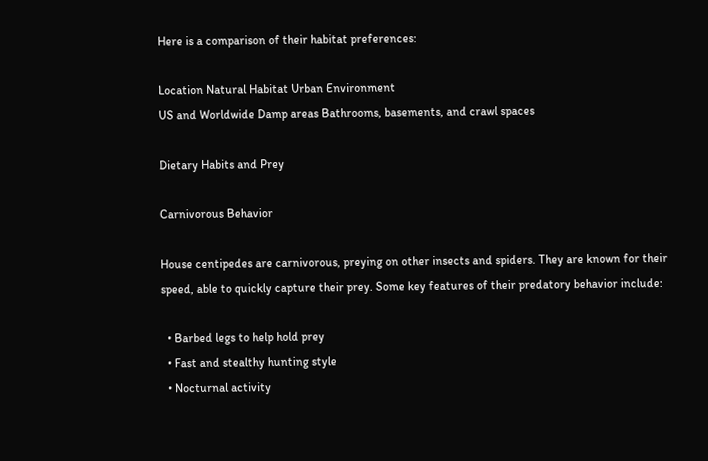Here is a comparison of their habitat preferences:

Location Natural Habitat Urban Environment
US and Worldwide Damp areas Bathrooms, basements, and crawl spaces

Dietary Habits and Prey

Carnivorous Behavior

House centipedes are carnivorous, preying on other insects and spiders. They are known for their speed, able to quickly capture their prey. Some key features of their predatory behavior include:

  • Barbed legs to help hold prey
  • Fast and stealthy hunting style
  • Nocturnal activity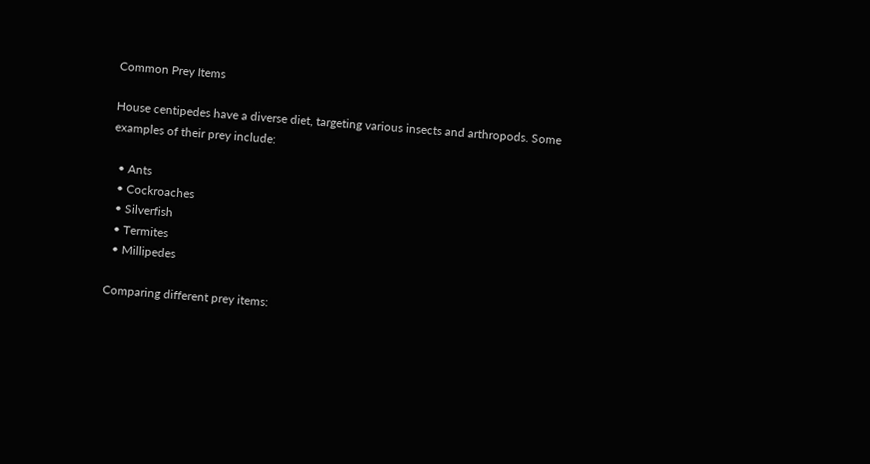Common Prey Items

House centipedes have a diverse diet, targeting various insects and arthropods. Some examples of their prey include:

  • Ants
  • Cockroaches
  • Silverfish
  • Termites
  • Millipedes

Comparing different prey items: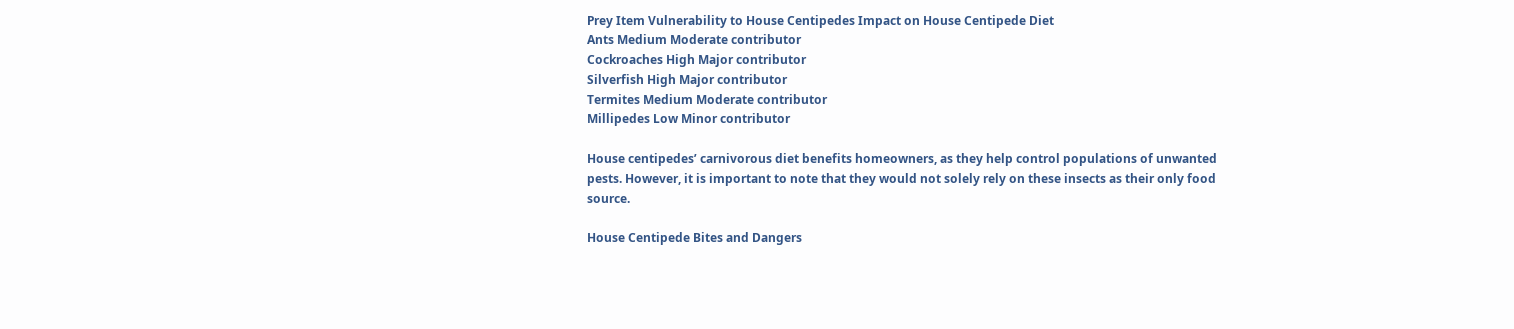Prey Item Vulnerability to House Centipedes Impact on House Centipede Diet
Ants Medium Moderate contributor
Cockroaches High Major contributor
Silverfish High Major contributor
Termites Medium Moderate contributor
Millipedes Low Minor contributor

House centipedes’ carnivorous diet benefits homeowners, as they help control populations of unwanted pests. However, it is important to note that they would not solely rely on these insects as their only food source.

House Centipede Bites and Dangers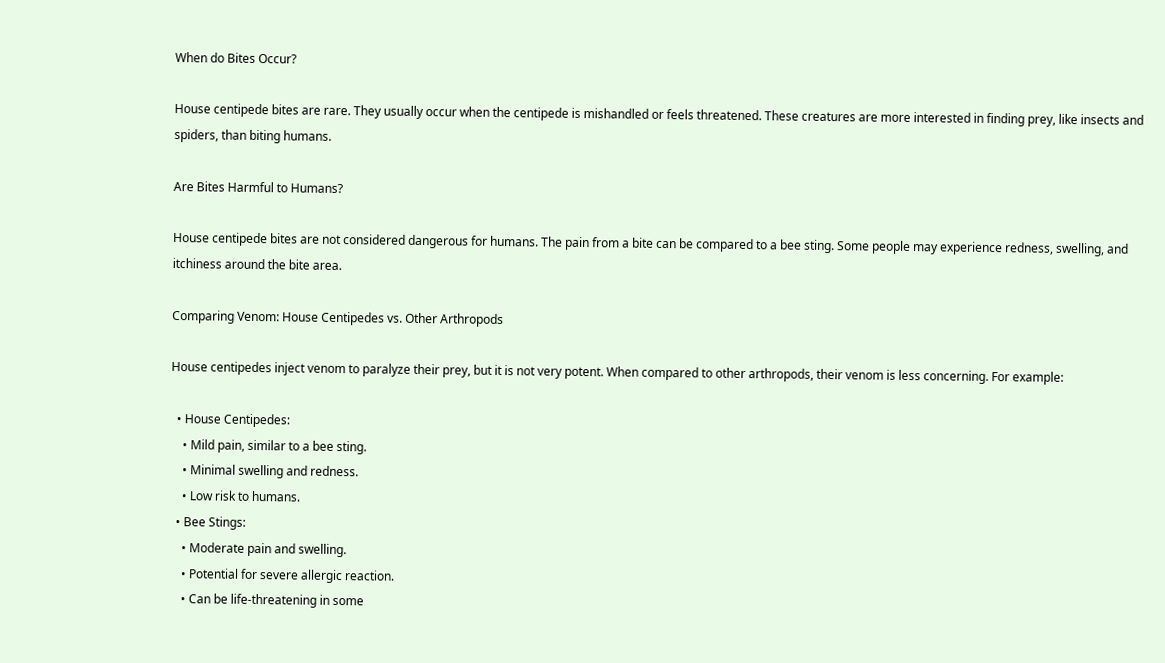When do Bites Occur?

House centipede bites are rare. They usually occur when the centipede is mishandled or feels threatened. These creatures are more interested in finding prey, like insects and spiders, than biting humans.

Are Bites Harmful to Humans?

House centipede bites are not considered dangerous for humans. The pain from a bite can be compared to a bee sting. Some people may experience redness, swelling, and itchiness around the bite area.

Comparing Venom: House Centipedes vs. Other Arthropods

House centipedes inject venom to paralyze their prey, but it is not very potent. When compared to other arthropods, their venom is less concerning. For example:

  • House Centipedes:
    • Mild pain, similar to a bee sting.
    • Minimal swelling and redness.
    • Low risk to humans.
  • Bee Stings:
    • Moderate pain and swelling.
    • Potential for severe allergic reaction.
    • Can be life-threatening in some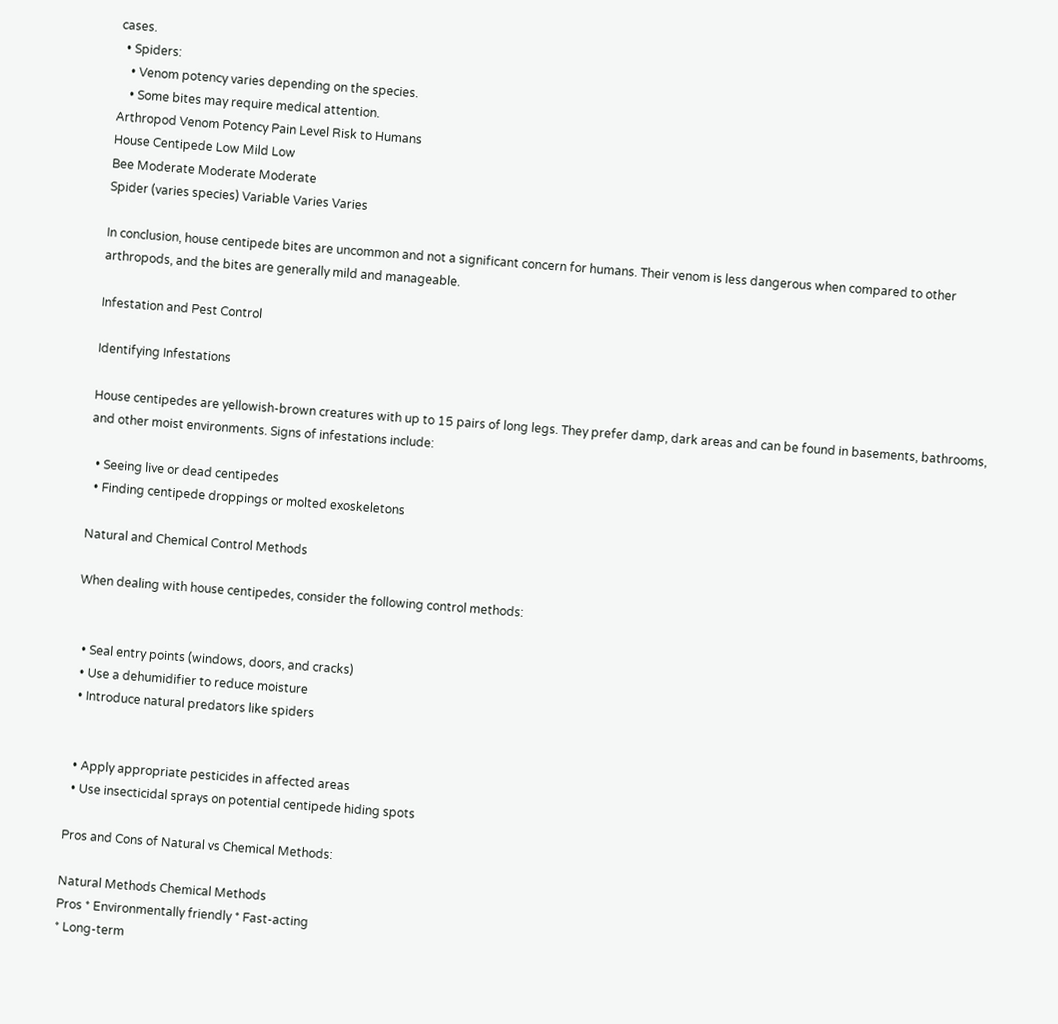cases.
  • Spiders:
    • Venom potency varies depending on the species.
    • Some bites may require medical attention.
Arthropod Venom Potency Pain Level Risk to Humans
House Centipede Low Mild Low
Bee Moderate Moderate Moderate
Spider (varies species) Variable Varies Varies

In conclusion, house centipede bites are uncommon and not a significant concern for humans. Their venom is less dangerous when compared to other arthropods, and the bites are generally mild and manageable.

Infestation and Pest Control

Identifying Infestations

House centipedes are yellowish-brown creatures with up to 15 pairs of long legs. They prefer damp, dark areas and can be found in basements, bathrooms, and other moist environments. Signs of infestations include:

  • Seeing live or dead centipedes
  • Finding centipede droppings or molted exoskeletons

Natural and Chemical Control Methods

When dealing with house centipedes, consider the following control methods:


  • Seal entry points (windows, doors, and cracks)
  • Use a dehumidifier to reduce moisture
  • Introduce natural predators like spiders


  • Apply appropriate pesticides in affected areas
  • Use insecticidal sprays on potential centipede hiding spots

Pros and Cons of Natural vs Chemical Methods:

Natural Methods Chemical Methods
Pros * Environmentally friendly * Fast-acting
* Long-term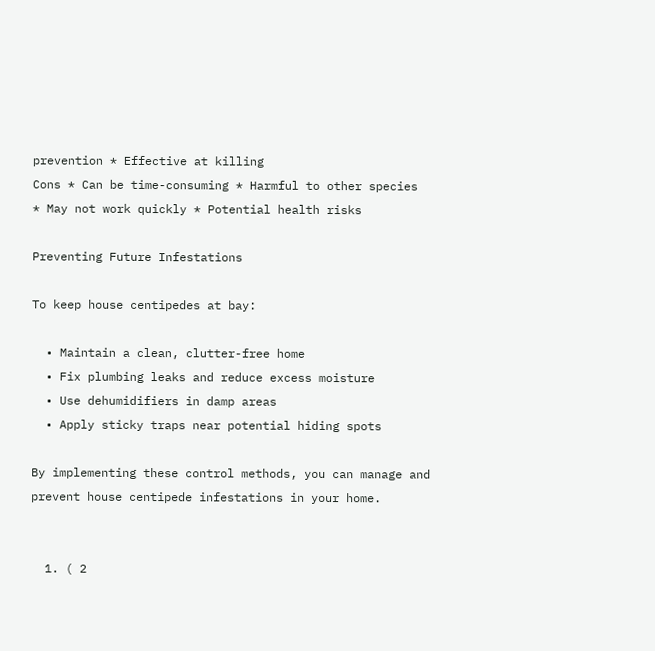prevention * Effective at killing
Cons * Can be time-consuming * Harmful to other species
* May not work quickly * Potential health risks

Preventing Future Infestations

To keep house centipedes at bay:

  • Maintain a clean, clutter-free home
  • Fix plumbing leaks and reduce excess moisture
  • Use dehumidifiers in damp areas
  • Apply sticky traps near potential hiding spots

By implementing these control methods, you can manage and prevent house centipede infestations in your home.


  1. ( 2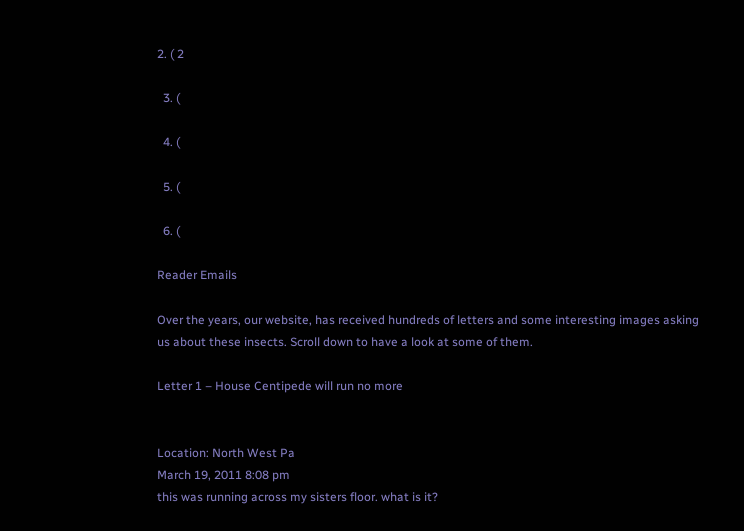2. ( 2

  3. (

  4. (

  5. (

  6. (

Reader Emails

Over the years, our website, has received hundreds of letters and some interesting images asking us about these insects. Scroll down to have a look at some of them.

Letter 1 – House Centipede will run no more


Location: North West Pa
March 19, 2011 8:08 pm
this was running across my sisters floor. what is it?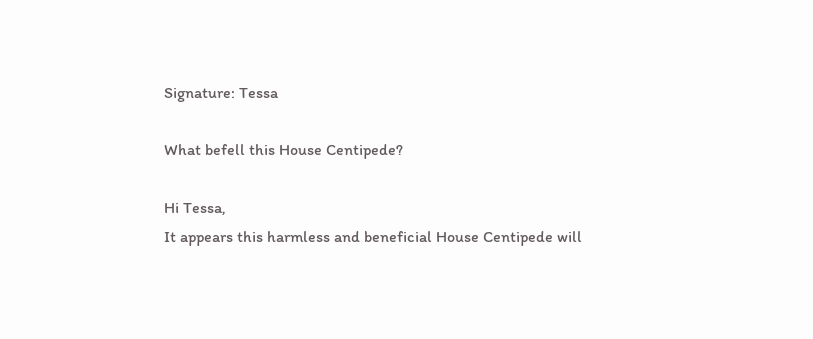Signature: Tessa

What befell this House Centipede?

Hi Tessa,
It appears this harmless and beneficial House Centipede will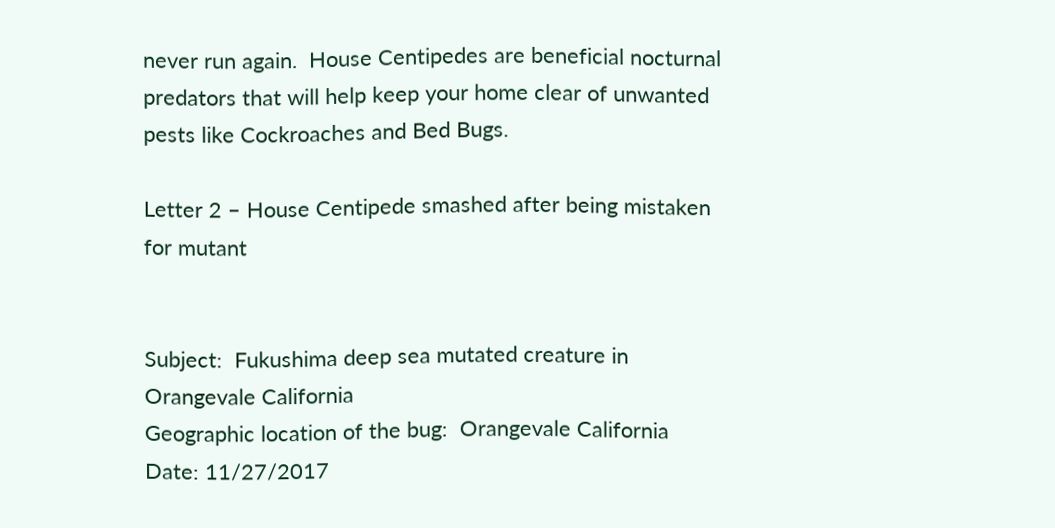never run again.  House Centipedes are beneficial nocturnal predators that will help keep your home clear of unwanted pests like Cockroaches and Bed Bugs.

Letter 2 – House Centipede smashed after being mistaken for mutant


Subject:  Fukushima deep sea mutated creature in Orangevale California
Geographic location of the bug:  Orangevale California
Date: 11/27/2017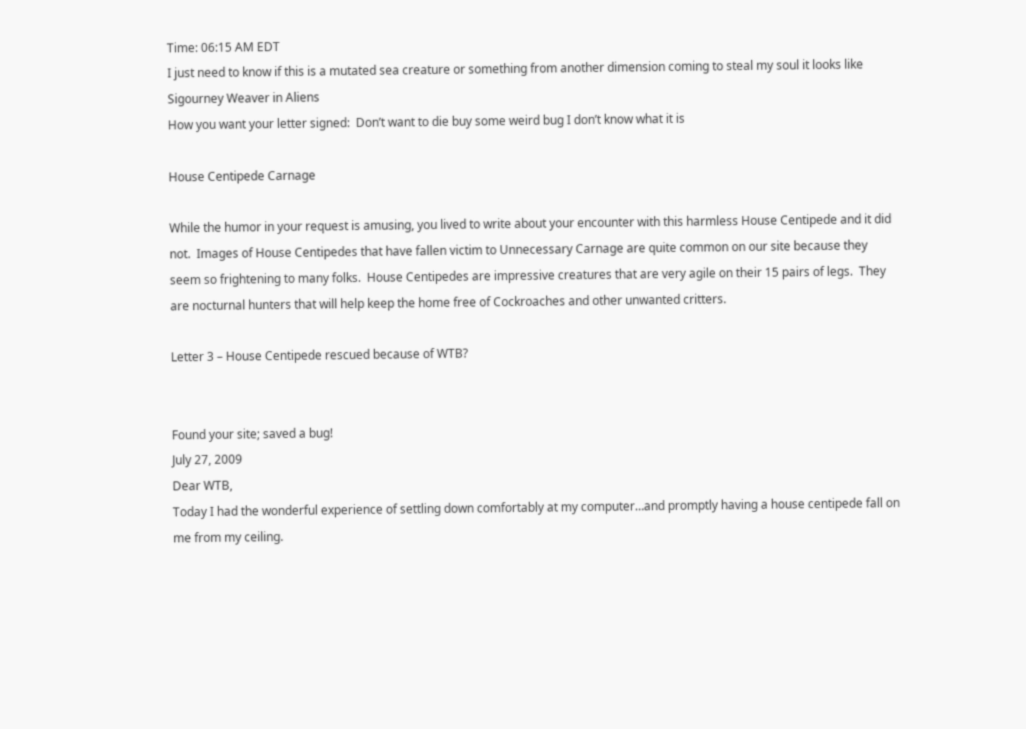Time: 06:15 AM EDT
I just need to know if this is a mutated sea creature or something from another dimension coming to steal my soul it looks like Sigourney Weaver in Aliens
How you want your letter signed:  Don’t want to die buy some weird bug I don’t know what it is

House Centipede Carnage

While the humor in your request is amusing, you lived to write about your encounter with this harmless House Centipede and it did not.  Images of House Centipedes that have fallen victim to Unnecessary Carnage are quite common on our site because they seem so frightening to many folks.  House Centipedes are impressive creatures that are very agile on their 15 pairs of legs.  They are nocturnal hunters that will help keep the home free of Cockroaches and other unwanted critters.

Letter 3 – House Centipede rescued because of WTB?


Found your site; saved a bug!
July 27, 2009
Dear WTB,
Today I had the wonderful experience of settling down comfortably at my computer…and promptly having a house centipede fall on me from my ceiling.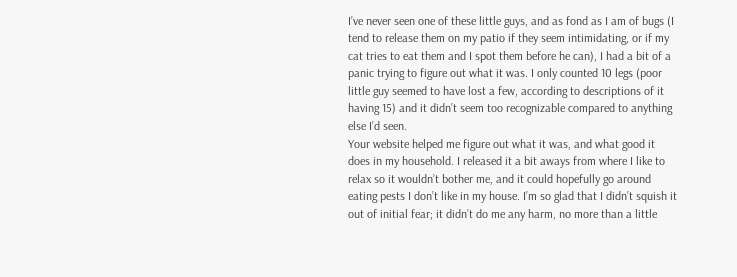I’ve never seen one of these little guys, and as fond as I am of bugs (I tend to release them on my patio if they seem intimidating, or if my cat tries to eat them and I spot them before he can), I had a bit of a panic trying to figure out what it was. I only counted 10 legs (poor little guy seemed to have lost a few, according to descriptions of it having 15) and it didn’t seem too recognizable compared to anything else I’d seen.
Your website helped me figure out what it was, and what good it does in my household. I released it a bit aways from where I like to relax so it wouldn’t bother me, and it could hopefully go around eating pests I don’t like in my house. I’m so glad that I didn’t squish it out of initial fear; it didn’t do me any harm, no more than a little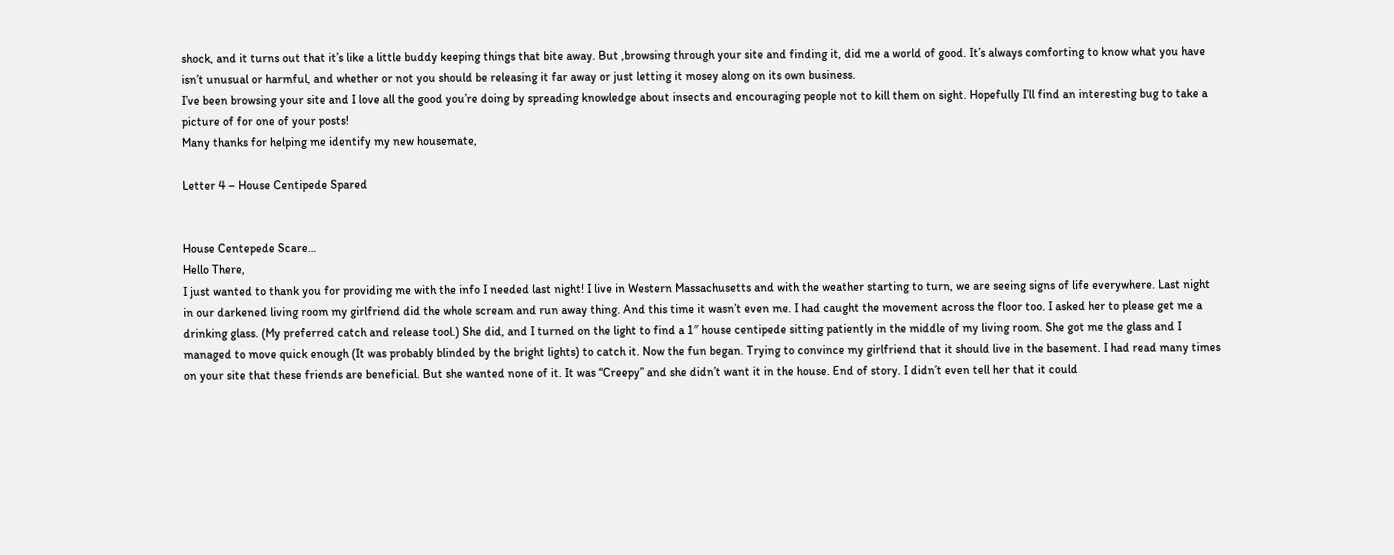shock, and it turns out that it’s like a little buddy keeping things that bite away. But ,browsing through your site and finding it, did me a world of good. It’s always comforting to know what you have isn’t unusual or harmful, and whether or not you should be releasing it far away or just letting it mosey along on its own business.
I’ve been browsing your site and I love all the good you’re doing by spreading knowledge about insects and encouraging people not to kill them on sight. Hopefully I’ll find an interesting bug to take a picture of for one of your posts!
Many thanks for helping me identify my new housemate,

Letter 4 – House Centipede Spared


House Centepede Scare…
Hello There,
I just wanted to thank you for providing me with the info I needed last night! I live in Western Massachusetts and with the weather starting to turn, we are seeing signs of life everywhere. Last night in our darkened living room my girlfriend did the whole scream and run away thing. And this time it wasn’t even me. I had caught the movement across the floor too. I asked her to please get me a drinking glass. (My preferred catch and release tool.) She did, and I turned on the light to find a 1″ house centipede sitting patiently in the middle of my living room. She got me the glass and I managed to move quick enough (It was probably blinded by the bright lights) to catch it. Now the fun began. Trying to convince my girlfriend that it should live in the basement. I had read many times on your site that these friends are beneficial. But she wanted none of it. It was “Creepy” and she didn’t want it in the house. End of story. I didn’t even tell her that it could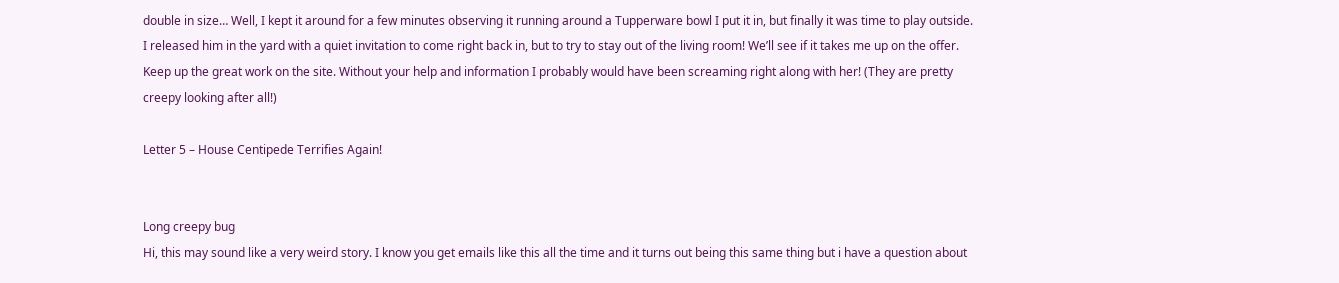double in size… Well, I kept it around for a few minutes observing it running around a Tupperware bowl I put it in, but finally it was time to play outside. I released him in the yard with a quiet invitation to come right back in, but to try to stay out of the living room! We’ll see if it takes me up on the offer. Keep up the great work on the site. Without your help and information I probably would have been screaming right along with her! (They are pretty creepy looking after all!)

Letter 5 – House Centipede Terrifies Again!


Long creepy bug
Hi, this may sound like a very weird story. I know you get emails like this all the time and it turns out being this same thing but i have a question about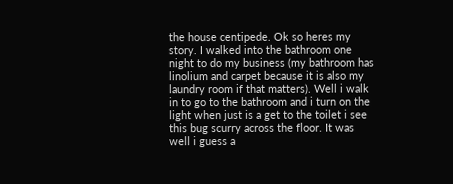the house centipede. Ok so heres my story. I walked into the bathroom one night to do my business (my bathroom has linolium and carpet because it is also my laundry room if that matters). Well i walk in to go to the bathroom and i turn on the light when just is a get to the toilet i see this bug scurry across the floor. It was well i guess a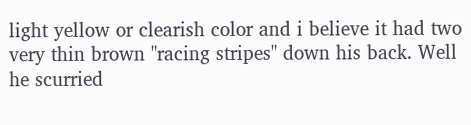light yellow or clearish color and i believe it had two very thin brown "racing stripes" down his back. Well he scurried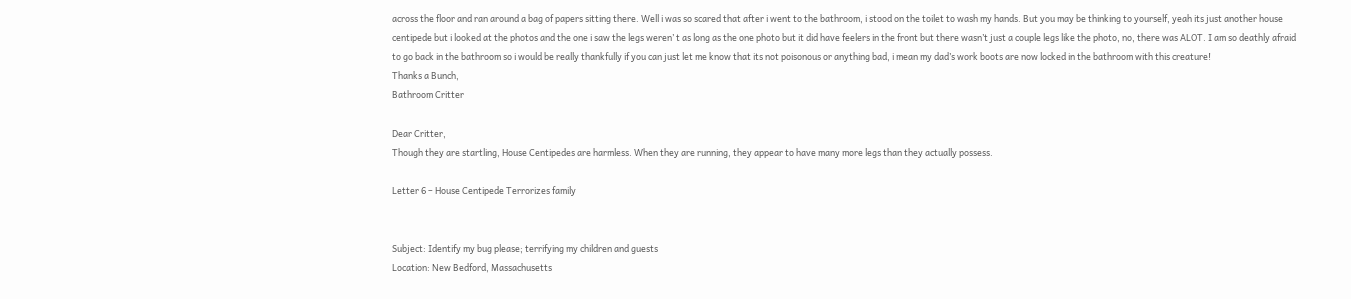across the floor and ran around a bag of papers sitting there. Well i was so scared that after i went to the bathroom, i stood on the toilet to wash my hands. But you may be thinking to yourself, yeah its just another house centipede but i looked at the photos and the one i saw the legs weren’ t as long as the one photo but it did have feelers in the front but there wasn’t just a couple legs like the photo, no, there was ALOT. I am so deathly afraid to go back in the bathroom so i would be really thankfully if you can just let me know that its not poisonous or anything bad, i mean my dad’s work boots are now locked in the bathroom with this creature!
Thanks a Bunch,
Bathroom Critter

Dear Critter,
Though they are startling, House Centipedes are harmless. When they are running, they appear to have many more legs than they actually possess.

Letter 6 – House Centipede Terrorizes family


Subject: Identify my bug please; terrifying my children and guests
Location: New Bedford, Massachusetts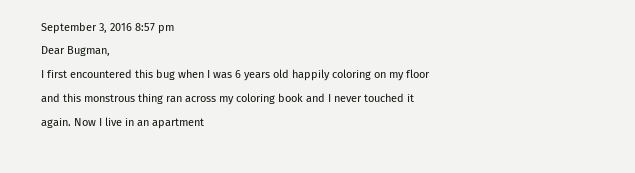September 3, 2016 8:57 pm
Dear Bugman,
I first encountered this bug when I was 6 years old happily coloring on my floor and this monstrous thing ran across my coloring book and I never touched it again. Now I live in an apartment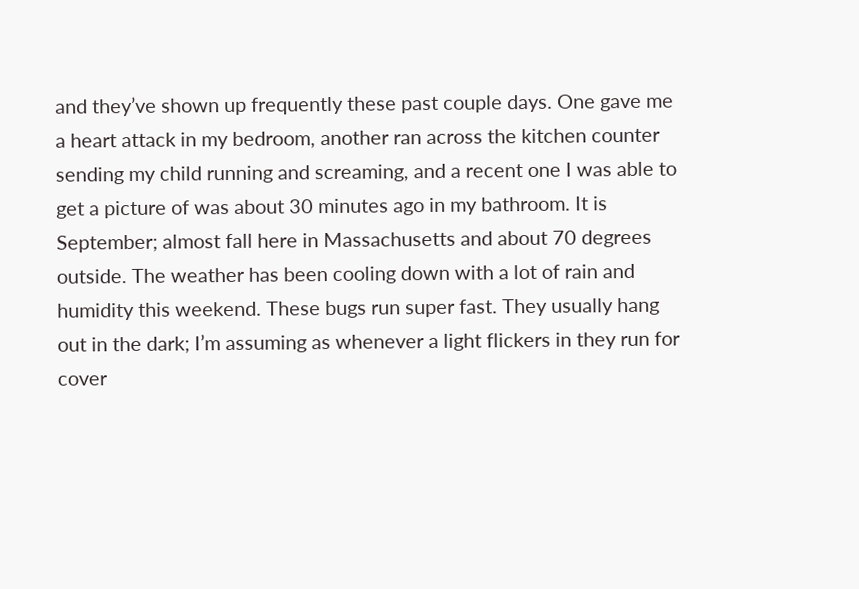and they’ve shown up frequently these past couple days. One gave me a heart attack in my bedroom, another ran across the kitchen counter sending my child running and screaming, and a recent one I was able to get a picture of was about 30 minutes ago in my bathroom. It is September; almost fall here in Massachusetts and about 70 degrees outside. The weather has been cooling down with a lot of rain and humidity this weekend. These bugs run super fast. They usually hang out in the dark; I’m assuming as whenever a light flickers in they run for cover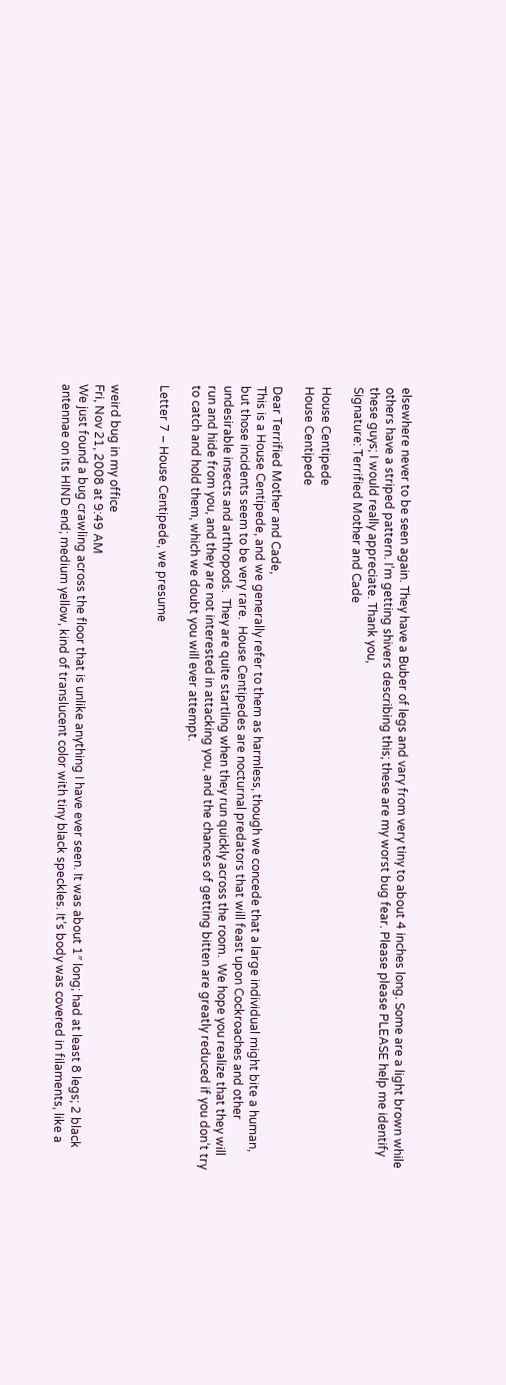elsewhere never to be seen again. They have a Buber of legs and vary from very tiny to about 4 inches long. Some are a light brown while others have a striped pattern. I’m getting shivers describing this; these are my worst bug fear. Please please PLEASE help me identify these guys; I would really appreciate. Thank you,
Signature: Terrified Mother and Cade

House Centipede
House Centipede

Dear Terrified Mother and Cade,
This is a House Centipede, and we generally refer to them as harmless, though we concede that a large individual might bite a human, but those incidents seem to be very rare.  House Centipedes are nocturnal predators that will feast upon Cockroaches and other undesirable insects and arthropods.  They are quite startling when they run quickly across the room.  We hope you realize that they will run and hide from you, and they are not interested in attacking you, and the chances of getting bitten are greatly reduced if you don’t try to catch and hold them, which we doubt you will ever attempt.

Letter 7 – House Centipede, we presume


weird bug in my office
Fri, Nov 21, 2008 at 9:49 AM
We just found a bug crawling across the floor that is unlike anything I have ever seen. It was about 1″ long; had at least 8 legs; 2 black antennae on its HIND end; medium yellow, kind of translucent color with tiny black speckles. It’s body was covered in filaments, like a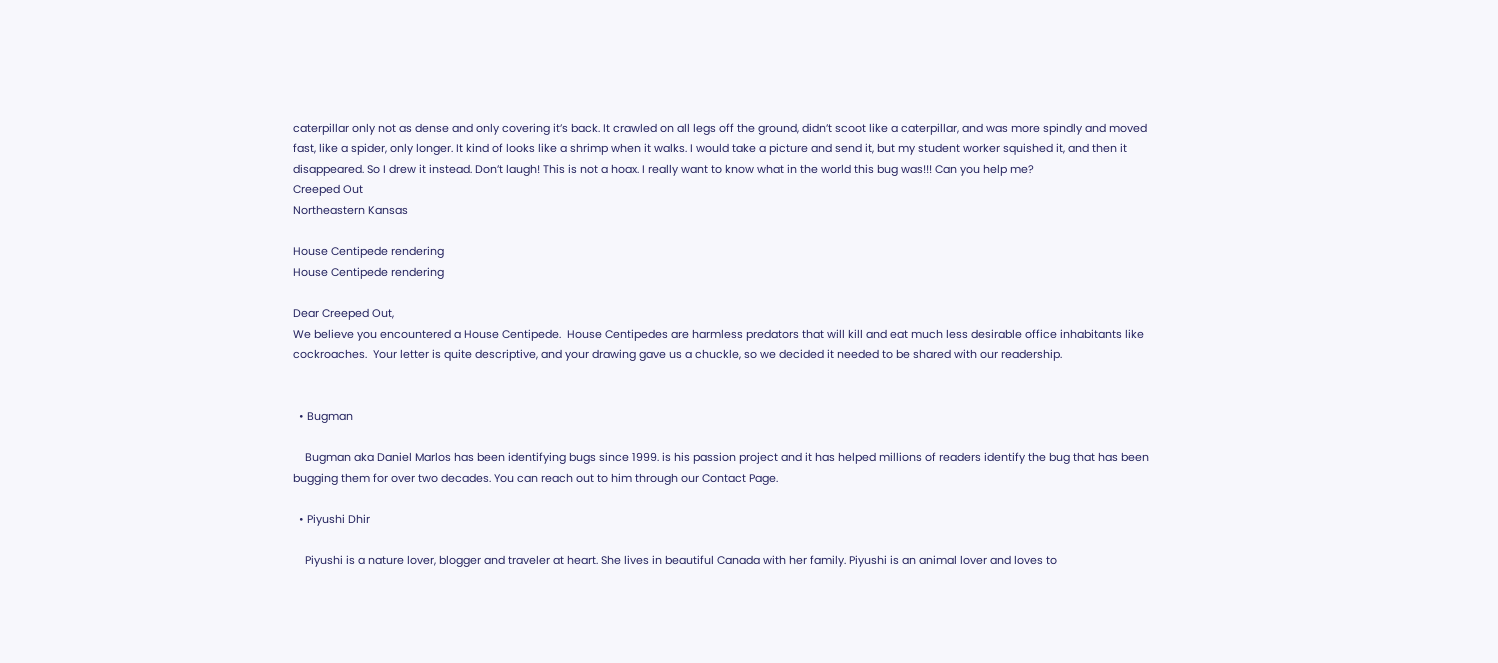caterpillar only not as dense and only covering it’s back. It crawled on all legs off the ground, didn’t scoot like a caterpillar, and was more spindly and moved fast, like a spider, only longer. It kind of looks like a shrimp when it walks. I would take a picture and send it, but my student worker squished it, and then it disappeared. So I drew it instead. Don’t laugh! This is not a hoax. I really want to know what in the world this bug was!!! Can you help me?
Creeped Out
Northeastern Kansas

House Centipede rendering
House Centipede rendering

Dear Creeped Out,
We believe you encountered a House Centipede.  House Centipedes are harmless predators that will kill and eat much less desirable office inhabitants like cockroaches.  Your letter is quite descriptive, and your drawing gave us a chuckle, so we decided it needed to be shared with our readership.


  • Bugman

    Bugman aka Daniel Marlos has been identifying bugs since 1999. is his passion project and it has helped millions of readers identify the bug that has been bugging them for over two decades. You can reach out to him through our Contact Page.

  • Piyushi Dhir

    Piyushi is a nature lover, blogger and traveler at heart. She lives in beautiful Canada with her family. Piyushi is an animal lover and loves to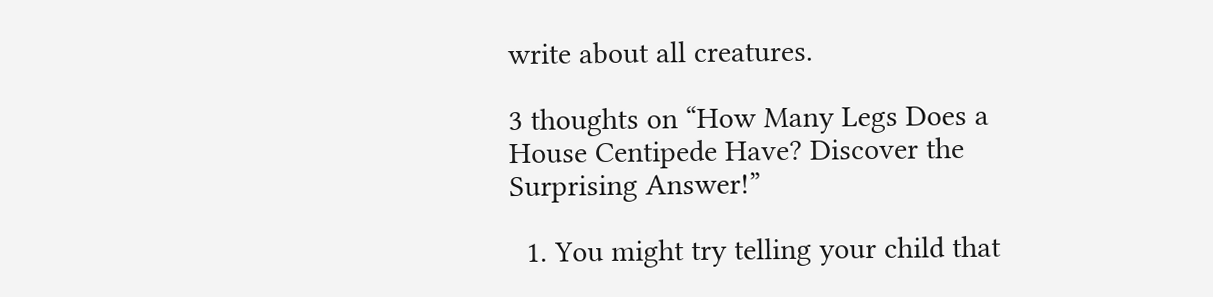write about all creatures.

3 thoughts on “How Many Legs Does a House Centipede Have? Discover the Surprising Answer!”

  1. You might try telling your child that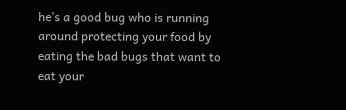he’s a good bug who is running around protecting your food by eating the bad bugs that want to eat your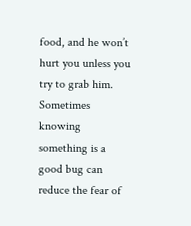food, and he won’t hurt you unless you try to grab him. Sometimes knowing something is a good bug can reduce the fear of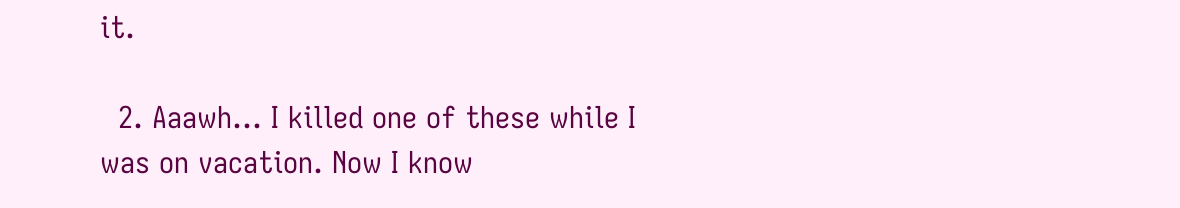it.

  2. Aaawh… I killed one of these while I was on vacation. Now I know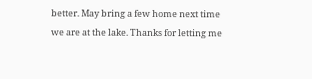better. May bring a few home next time we are at the lake. Thanks for letting me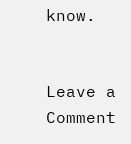know.


Leave a Comment